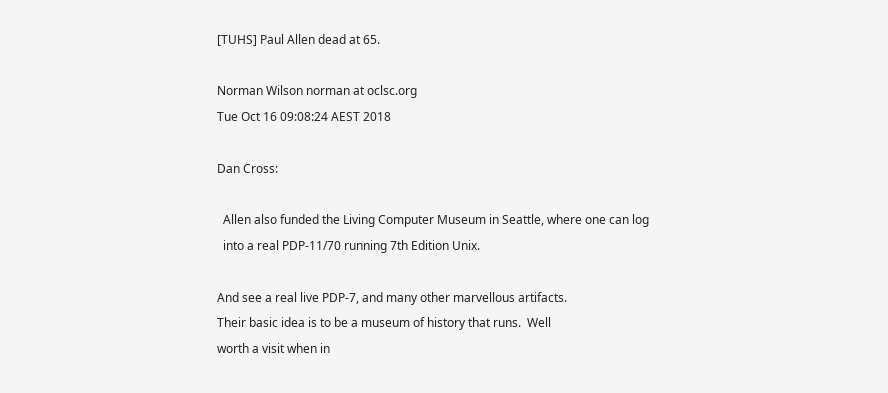[TUHS] Paul Allen dead at 65.

Norman Wilson norman at oclsc.org
Tue Oct 16 09:08:24 AEST 2018

Dan Cross:

  Allen also funded the Living Computer Museum in Seattle, where one can log
  into a real PDP-11/70 running 7th Edition Unix.

And see a real live PDP-7, and many other marvellous artifacts.
Their basic idea is to be a museum of history that runs.  Well
worth a visit when in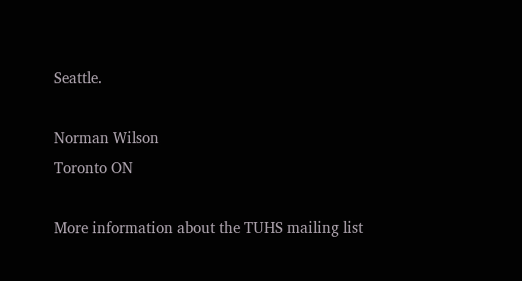Seattle.

Norman Wilson
Toronto ON

More information about the TUHS mailing list